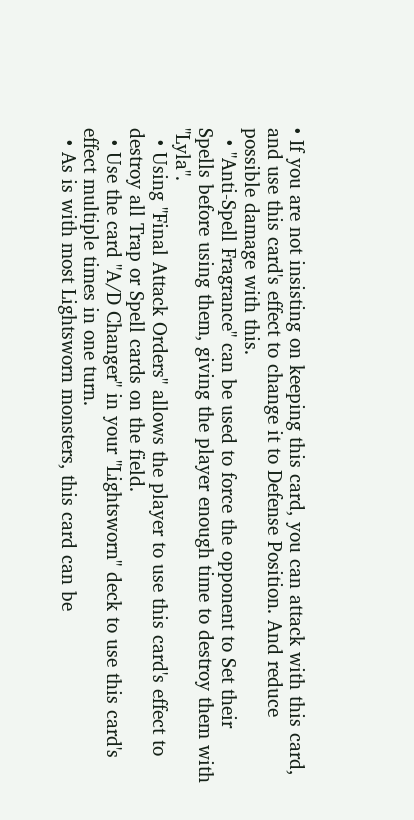• If you are not insisting on keeping this card, you can attack with this card, and use this card's effect to change it to Defense Position. And reduce possible damage with this.
  • "Anti-Spell Fragrance" can be used to force the opponent to Set their Spells before using them, giving the player enough time to destroy them with "Lyla".
  • Using "Final Attack Orders" allows the player to use this card's effect to destroy all Trap or Spell cards on the field.
  • Use the card "A/D Changer" in your "Lightsworn" deck to use this card's effect multiple times in one turn.
  • As is with most Lightsworn monsters, this card can be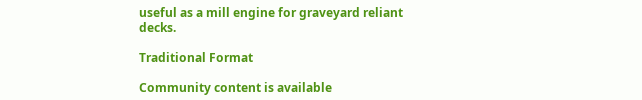useful as a mill engine for graveyard reliant decks.

Traditional Format

Community content is available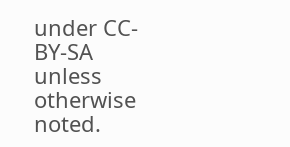under CC-BY-SA unless otherwise noted.